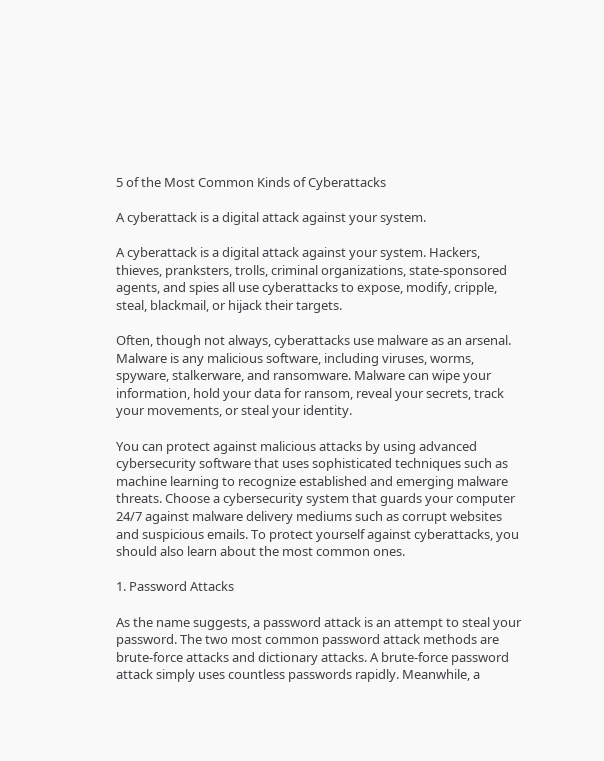5 of the Most Common Kinds of Cyberattacks

A cyberattack is a digital attack against your system.

A cyberattack is a digital attack against your system. Hackers, thieves, pranksters, trolls, criminal organizations, state-sponsored agents, and spies all use cyberattacks to expose, modify, cripple, steal, blackmail, or hijack their targets.

Often, though not always, cyberattacks use malware as an arsenal. Malware is any malicious software, including viruses, worms, spyware, stalkerware, and ransomware. Malware can wipe your information, hold your data for ransom, reveal your secrets, track your movements, or steal your identity.

You can protect against malicious attacks by using advanced cybersecurity software that uses sophisticated techniques such as machine learning to recognize established and emerging malware threats. Choose a cybersecurity system that guards your computer 24/7 against malware delivery mediums such as corrupt websites and suspicious emails. To protect yourself against cyberattacks, you should also learn about the most common ones.

1. Password Attacks

As the name suggests, a password attack is an attempt to steal your password. The two most common password attack methods are brute-force attacks and dictionary attacks. A brute-force password attack simply uses countless passwords rapidly. Meanwhile, a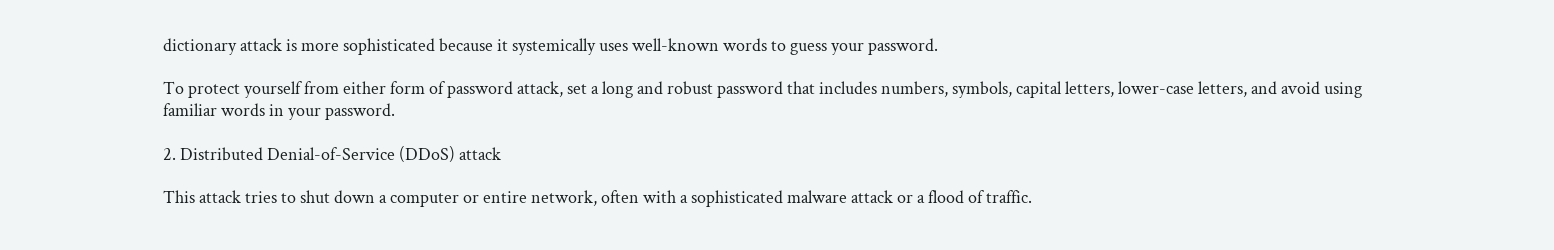dictionary attack is more sophisticated because it systemically uses well-known words to guess your password.

To protect yourself from either form of password attack, set a long and robust password that includes numbers, symbols, capital letters, lower-case letters, and avoid using familiar words in your password.

2. Distributed Denial-of-Service (DDoS) attack

This attack tries to shut down a computer or entire network, often with a sophisticated malware attack or a flood of traffic.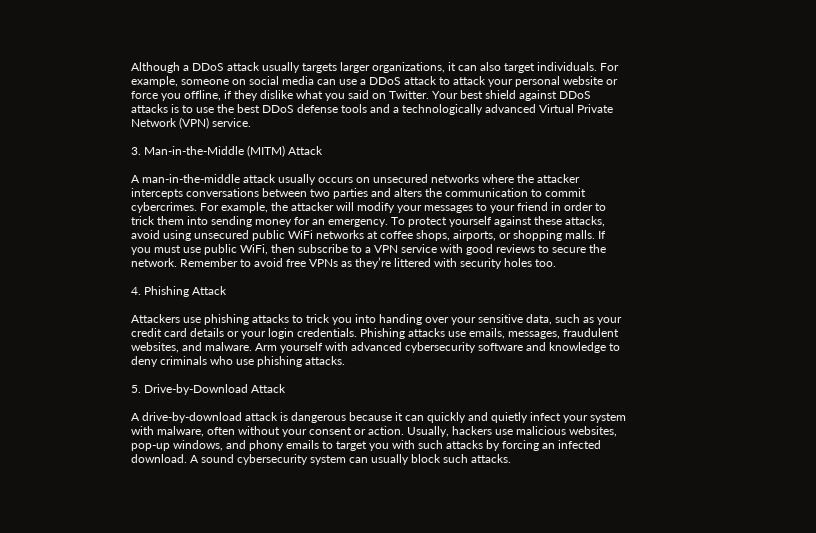Although a DDoS attack usually targets larger organizations, it can also target individuals. For example, someone on social media can use a DDoS attack to attack your personal website or force you offline, if they dislike what you said on Twitter. Your best shield against DDoS attacks is to use the best DDoS defense tools and a technologically advanced Virtual Private Network (VPN) service.

3. Man-in-the-Middle (MITM) Attack

A man-in-the-middle attack usually occurs on unsecured networks where the attacker intercepts conversations between two parties and alters the communication to commit cybercrimes. For example, the attacker will modify your messages to your friend in order to trick them into sending money for an emergency. To protect yourself against these attacks, avoid using unsecured public WiFi networks at coffee shops, airports, or shopping malls. If you must use public WiFi, then subscribe to a VPN service with good reviews to secure the network. Remember to avoid free VPNs as they’re littered with security holes too.

4. Phishing Attack

Attackers use phishing attacks to trick you into handing over your sensitive data, such as your credit card details or your login credentials. Phishing attacks use emails, messages, fraudulent websites, and malware. Arm yourself with advanced cybersecurity software and knowledge to deny criminals who use phishing attacks.

5. Drive-by-Download Attack

A drive-by-download attack is dangerous because it can quickly and quietly infect your system with malware, often without your consent or action. Usually, hackers use malicious websites, pop-up windows, and phony emails to target you with such attacks by forcing an infected download. A sound cybersecurity system can usually block such attacks.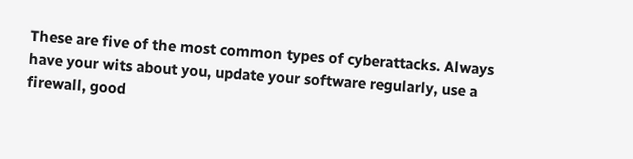These are five of the most common types of cyberattacks. Always have your wits about you, update your software regularly, use a firewall, good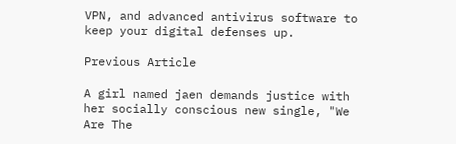VPN, and advanced antivirus software to keep your digital defenses up.

Previous Article

A girl named jaen demands justice with her socially conscious new single, "We Are The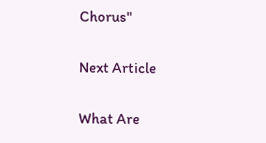Chorus"

Next Article

What Are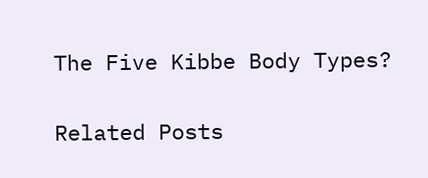The Five Kibbe Body Types?

Related Posts